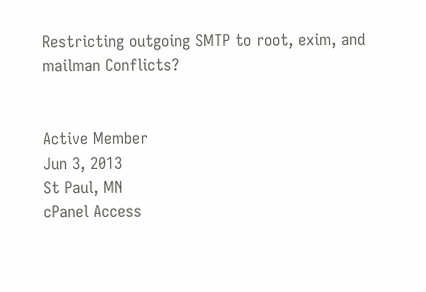Restricting outgoing SMTP to root, exim, and mailman Conflicts?


Active Member
Jun 3, 2013
St Paul, MN
cPanel Access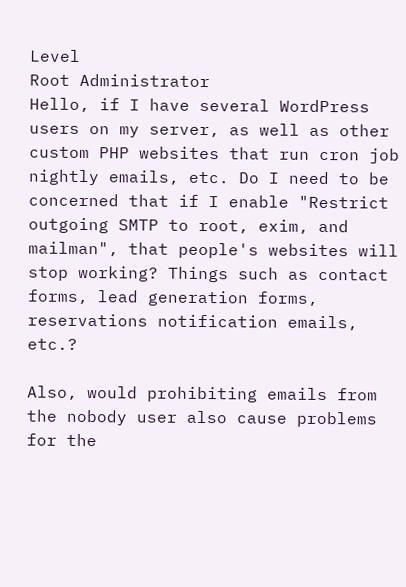Level
Root Administrator
Hello, if I have several WordPress users on my server, as well as other custom PHP websites that run cron job nightly emails, etc. Do I need to be concerned that if I enable "Restrict outgoing SMTP to root, exim, and mailman", that people's websites will stop working? Things such as contact forms, lead generation forms, reservations notification emails, etc.?

Also, would prohibiting emails from the nobody user also cause problems for the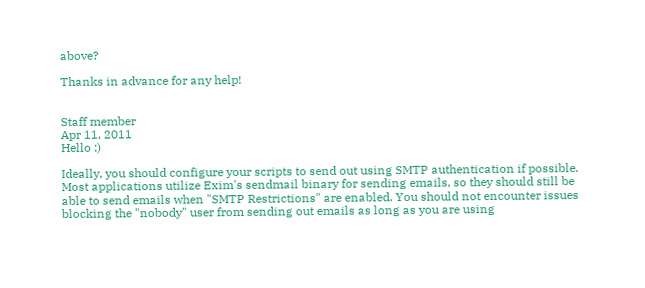above?

Thanks in advance for any help!


Staff member
Apr 11, 2011
Hello :)

Ideally, you should configure your scripts to send out using SMTP authentication if possible. Most applications utilize Exim's sendmail binary for sending emails, so they should still be able to send emails when "SMTP Restrictions" are enabled. You should not encounter issues blocking the "nobody" user from sending out emails as long as you are using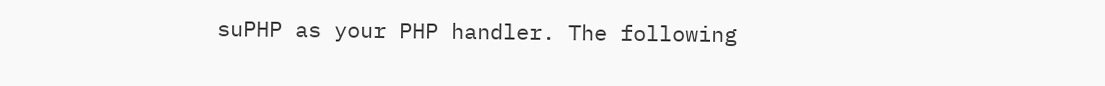suPHP as your PHP handler. The following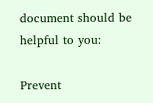document should be helpful to you:

Prevent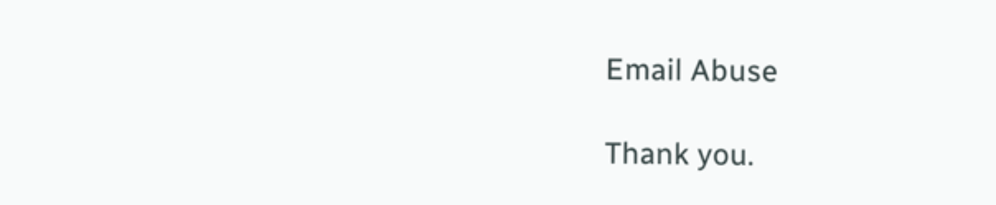Email Abuse

Thank you.